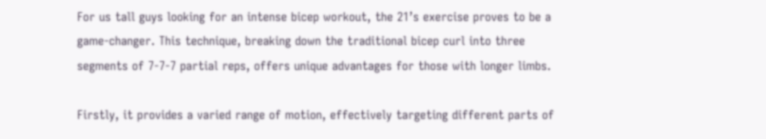For us tall guys looking for an intense bicep workout, the 21’s exercise proves to be a game-changer. This technique, breaking down the traditional bicep curl into three segments of 7-7-7 partial reps, offers unique advantages for those with longer limbs.

Firstly, it provides a varied range of motion, effectively targeting different parts of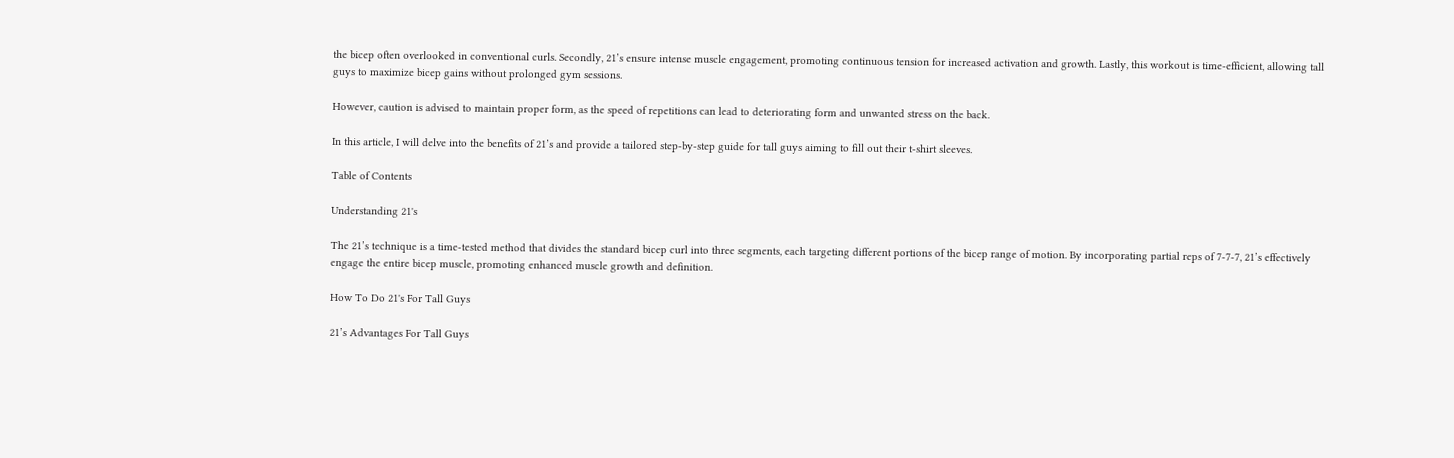the bicep often overlooked in conventional curls. Secondly, 21’s ensure intense muscle engagement, promoting continuous tension for increased activation and growth. Lastly, this workout is time-efficient, allowing tall guys to maximize bicep gains without prolonged gym sessions.

However, caution is advised to maintain proper form, as the speed of repetitions can lead to deteriorating form and unwanted stress on the back.

In this article, I will delve into the benefits of 21’s and provide a tailored step-by-step guide for tall guys aiming to fill out their t-shirt sleeves.

Table of Contents

Understanding 21's

The 21’s technique is a time-tested method that divides the standard bicep curl into three segments, each targeting different portions of the bicep range of motion. By incorporating partial reps of 7-7-7, 21’s effectively engage the entire bicep muscle, promoting enhanced muscle growth and definition.

How To Do 21's For Tall Guys

21’s Advantages For Tall Guys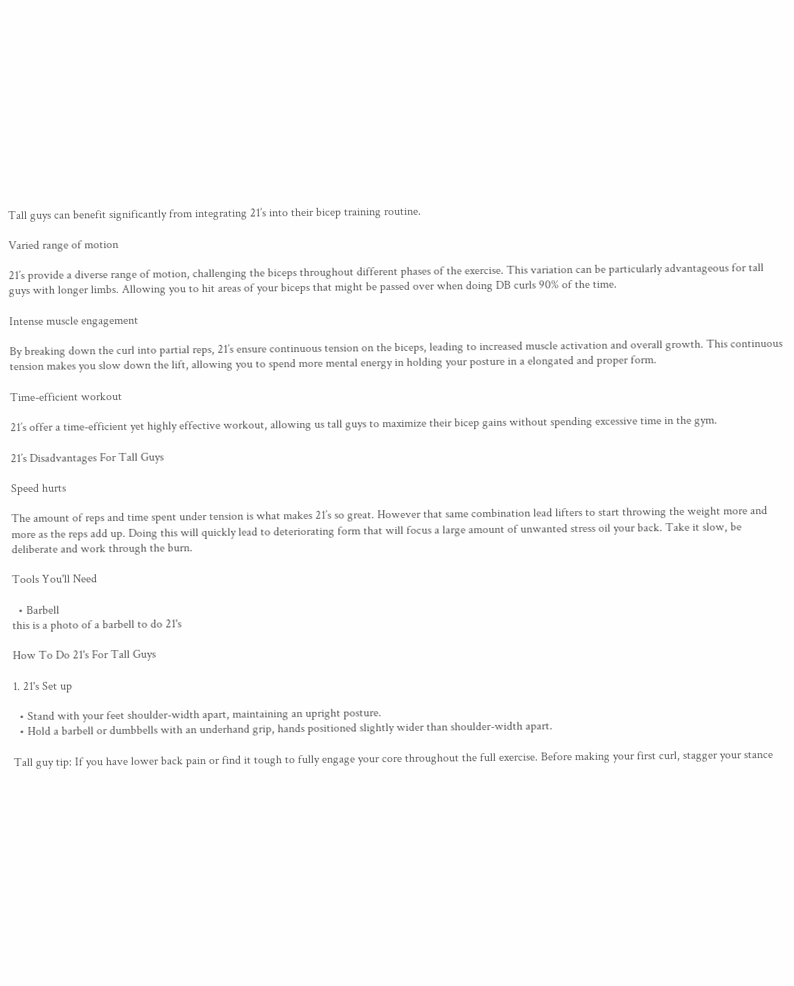Tall guys can benefit significantly from integrating 21’s into their bicep training routine.

Varied range of motion

21’s provide a diverse range of motion, challenging the biceps throughout different phases of the exercise. This variation can be particularly advantageous for tall guys with longer limbs. Allowing you to hit areas of your biceps that might be passed over when doing DB curls 90% of the time.

Intense muscle engagement

By breaking down the curl into partial reps, 21’s ensure continuous tension on the biceps, leading to increased muscle activation and overall growth. This continuous tension makes you slow down the lift, allowing you to spend more mental energy in holding your posture in a elongated and proper form.

Time-efficient workout

21’s offer a time-efficient yet highly effective workout, allowing us tall guys to maximize their bicep gains without spending excessive time in the gym.

21’s Disadvantages For Tall Guys

Speed hurts

The amount of reps and time spent under tension is what makes 21’s so great. However that same combination lead lifters to start throwing the weight more and more as the reps add up. Doing this will quickly lead to deteriorating form that will focus a large amount of unwanted stress oil your back. Take it slow, be deliberate and work through the burn.

Tools You'll Need

  • Barbell
this is a photo of a barbell to do 21's

How To Do 21's For Tall Guys

1. 21's Set up

  • Stand with your feet shoulder-width apart, maintaining an upright posture.
  • Hold a barbell or dumbbells with an underhand grip, hands positioned slightly wider than shoulder-width apart.

Tall guy tip: If you have lower back pain or find it tough to fully engage your core throughout the full exercise. Before making your first curl, stagger your stance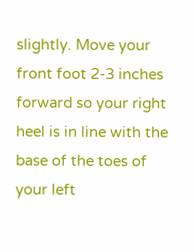slightly. Move your front foot 2-3 inches forward so your right heel is in line with the base of the toes of your left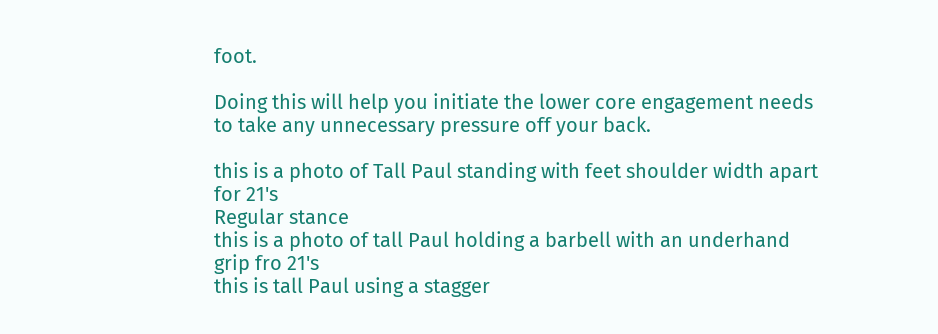foot.

Doing this will help you initiate the lower core engagement needs to take any unnecessary pressure off your back.

this is a photo of Tall Paul standing with feet shoulder width apart for 21's
Regular stance
this is a photo of tall Paul holding a barbell with an underhand grip fro 21's
this is tall Paul using a stagger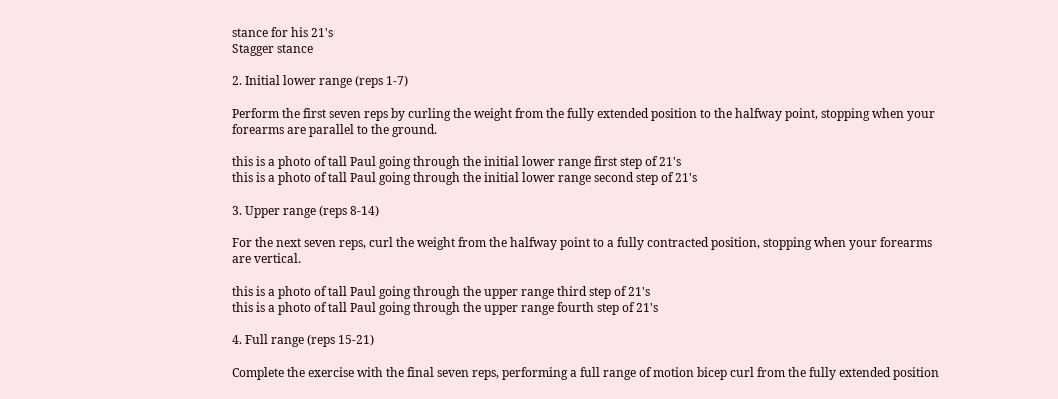stance for his 21's
Stagger stance

2. Initial lower range (reps 1-7)

Perform the first seven reps by curling the weight from the fully extended position to the halfway point, stopping when your forearms are parallel to the ground.

this is a photo of tall Paul going through the initial lower range first step of 21's
this is a photo of tall Paul going through the initial lower range second step of 21's

3. Upper range (reps 8-14)

For the next seven reps, curl the weight from the halfway point to a fully contracted position, stopping when your forearms are vertical.

this is a photo of tall Paul going through the upper range third step of 21's
this is a photo of tall Paul going through the upper range fourth step of 21's

4. Full range (reps 15-21)

Complete the exercise with the final seven reps, performing a full range of motion bicep curl from the fully extended position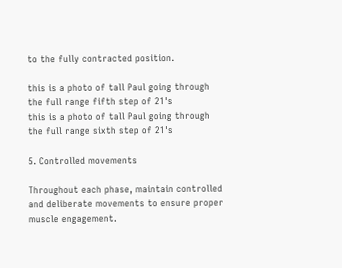to the fully contracted position.

this is a photo of tall Paul going through the full range fifth step of 21's
this is a photo of tall Paul going through the full range sixth step of 21's

5. Controlled movements

Throughout each phase, maintain controlled and deliberate movements to ensure proper muscle engagement.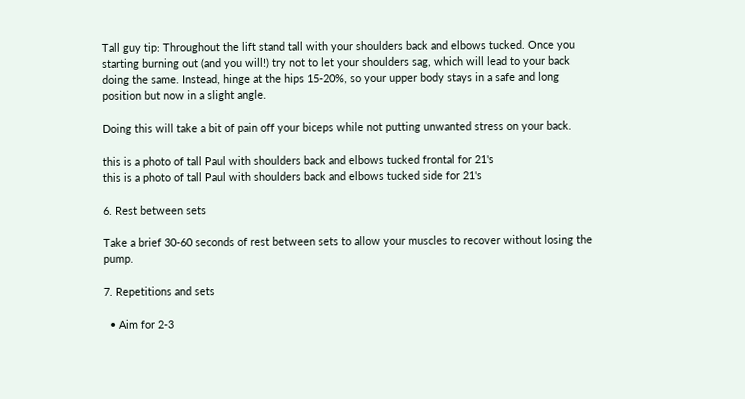Tall guy tip: Throughout the lift stand tall with your shoulders back and elbows tucked. Once you starting burning out (and you will!) try not to let your shoulders sag, which will lead to your back doing the same. Instead, hinge at the hips 15-20%, so your upper body stays in a safe and long position but now in a slight angle.

Doing this will take a bit of pain off your biceps while not putting unwanted stress on your back.

this is a photo of tall Paul with shoulders back and elbows tucked frontal for 21's
this is a photo of tall Paul with shoulders back and elbows tucked side for 21's

6. Rest between sets

Take a brief 30-60 seconds of rest between sets to allow your muscles to recover without losing the pump.

7. Repetitions and sets

  • Aim for 2-3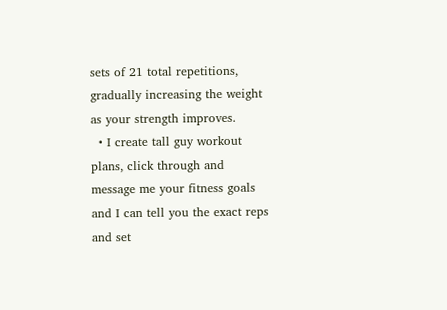sets of 21 total repetitions, gradually increasing the weight as your strength improves.
  • I create tall guy workout plans, click through and message me your fitness goals and I can tell you the exact reps and set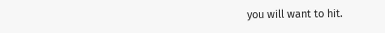you will want to hit.